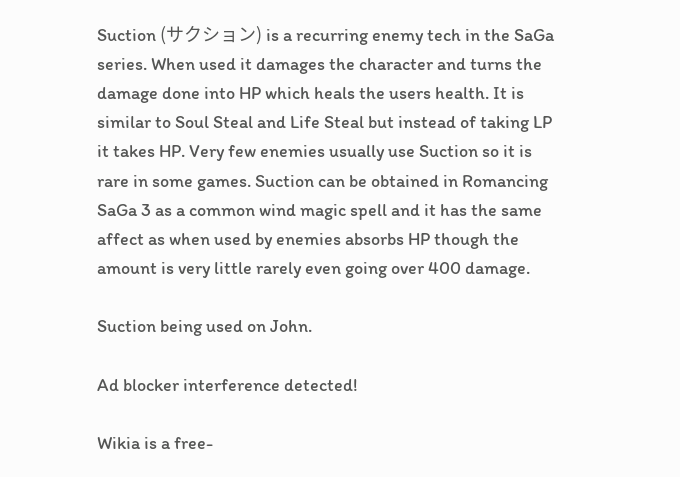Suction (サクション) is a recurring enemy tech in the SaGa series. When used it damages the character and turns the damage done into HP which heals the users health. It is similar to Soul Steal and Life Steal but instead of taking LP it takes HP. Very few enemies usually use Suction so it is rare in some games. Suction can be obtained in Romancing SaGa 3 as a common wind magic spell and it has the same affect as when used by enemies absorbs HP though the amount is very little rarely even going over 400 damage.

Suction being used on John.

Ad blocker interference detected!

Wikia is a free-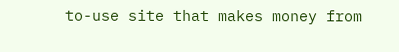to-use site that makes money from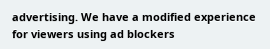advertising. We have a modified experience for viewers using ad blockers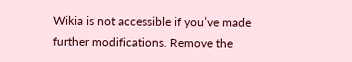Wikia is not accessible if you’ve made further modifications. Remove the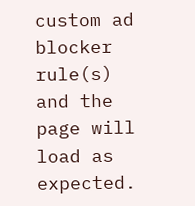custom ad blocker rule(s) and the page will load as expected.